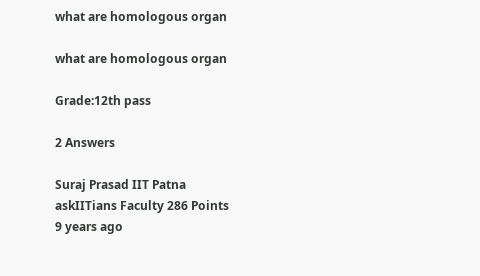what are homologous organ

what are homologous organ

Grade:12th pass

2 Answers

Suraj Prasad IIT Patna
askIITians Faculty 286 Points
9 years ago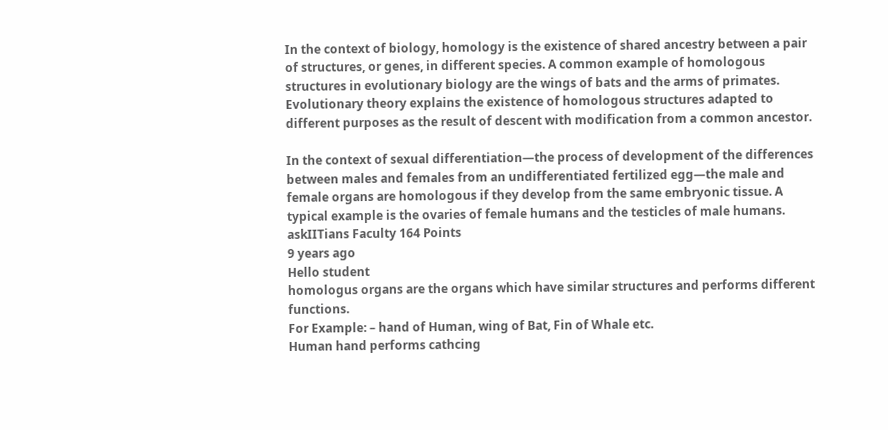In the context of biology, homology is the existence of shared ancestry between a pair of structures, or genes, in different species. A common example of homologous structures in evolutionary biology are the wings of bats and the arms of primates. Evolutionary theory explains the existence of homologous structures adapted to different purposes as the result of descent with modification from a common ancestor.

In the context of sexual differentiation—the process of development of the differences between males and females from an undifferentiated fertilized egg—the male and female organs are homologous if they develop from the same embryonic tissue. A typical example is the ovaries of female humans and the testicles of male humans.
askIITians Faculty 164 Points
9 years ago
Hello student
homologus organs are the organs which have similar structures and performs different functions.
For Example: – hand of Human, wing of Bat, Fin of Whale etc.
Human hand performs cathcing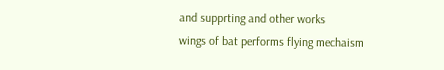and supprting and other works
wings of bat performs flying mechaism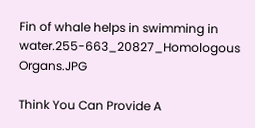Fin of whale helps in swimming in water.255-663_20827_Homologous Organs.JPG

Think You Can Provide A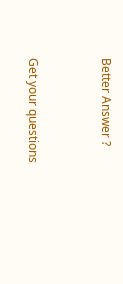Better Answer ?


Get your questions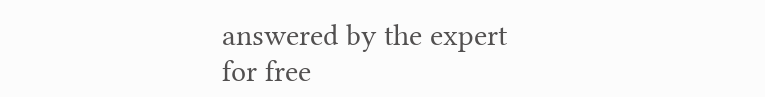answered by the expert for free